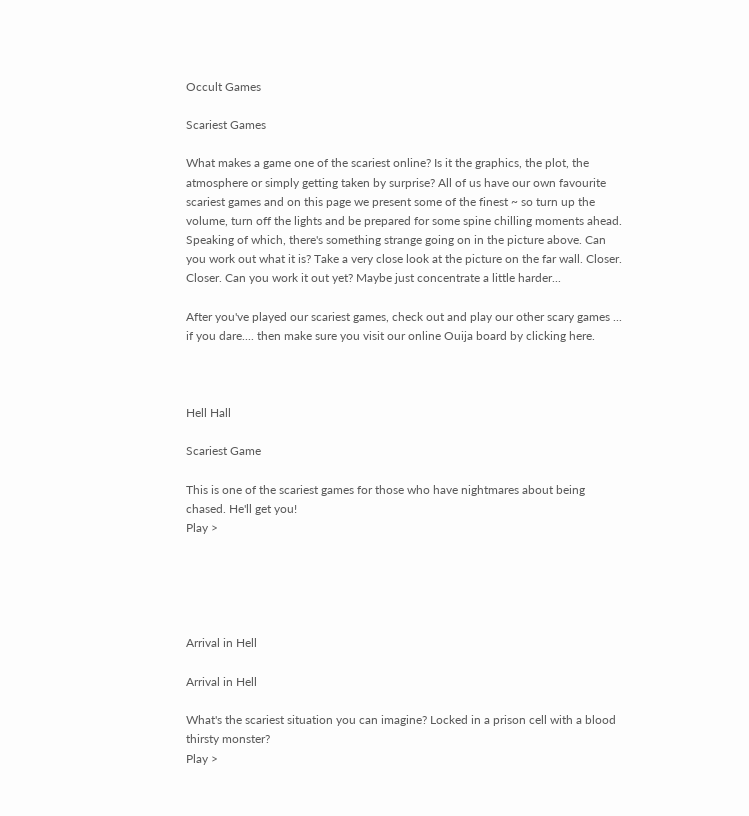Occult Games

Scariest Games

What makes a game one of the scariest online? Is it the graphics, the plot, the atmosphere or simply getting taken by surprise? All of us have our own favourite scariest games and on this page we present some of the finest ~ so turn up the volume, turn off the lights and be prepared for some spine chilling moments ahead. Speaking of which, there's something strange going on in the picture above. Can you work out what it is? Take a very close look at the picture on the far wall. Closer. Closer. Can you work it out yet? Maybe just concentrate a little harder...

After you've played our scariest games, check out and play our other scary games ... if you dare.... then make sure you visit our online Ouija board by clicking here.



Hell Hall

Scariest Game

This is one of the scariest games for those who have nightmares about being chased. He'll get you!
Play >





Arrival in Hell

Arrival in Hell

What's the scariest situation you can imagine? Locked in a prison cell with a blood thirsty monster?
Play >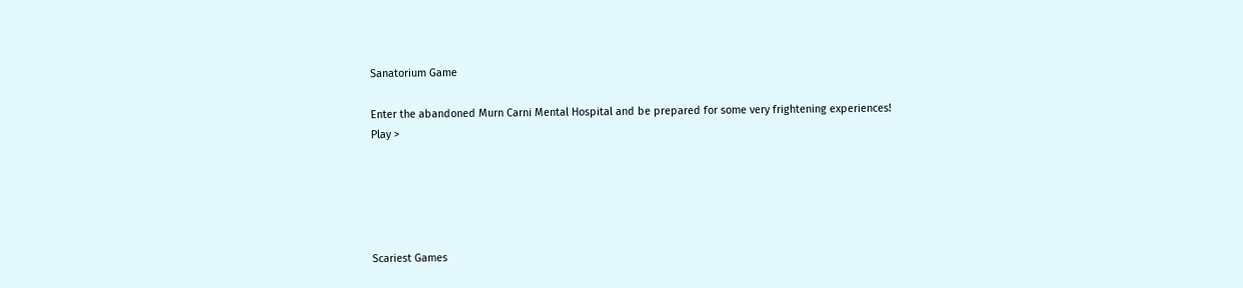Sanatorium Game

Enter the abandoned Murn Carni Mental Hospital and be prepared for some very frightening experiences!
Play >





Scariest Games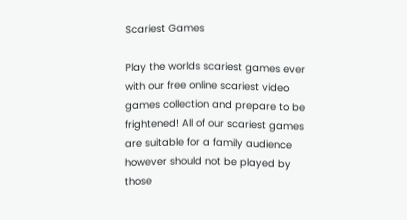Scariest Games

Play the worlds scariest games ever with our free online scariest video games collection and prepare to be frightened! All of our scariest games are suitable for a family audience however should not be played by those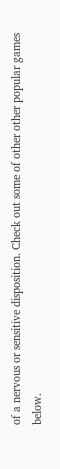of a nervous or sensitive disposition. Check out some of other other popular games below.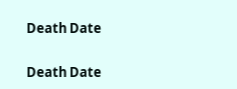Death Date

Death Date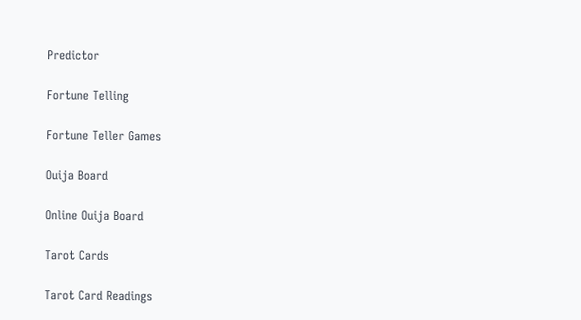Predictor

Fortune Telling

Fortune Teller Games

Ouija Board

Online Ouija Board

Tarot Cards

Tarot Card Readings